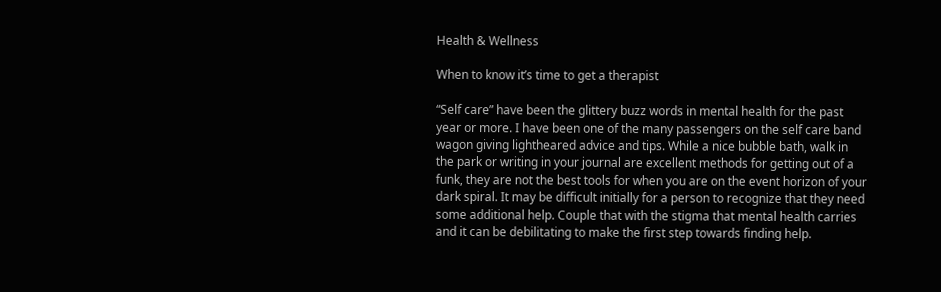Health & Wellness

When to know it’s time to get a therapist

“Self care” have been the glittery buzz words in mental health for the past year or more. I have been one of the many passengers on the self care band wagon giving lightheared advice and tips. While a nice bubble bath, walk in the park or writing in your journal are excellent methods for getting out of a funk, they are not the best tools for when you are on the event horizon of your dark spiral. It may be difficult initially for a person to recognize that they need some additional help. Couple that with the stigma that mental health carries and it can be debilitating to make the first step towards finding help.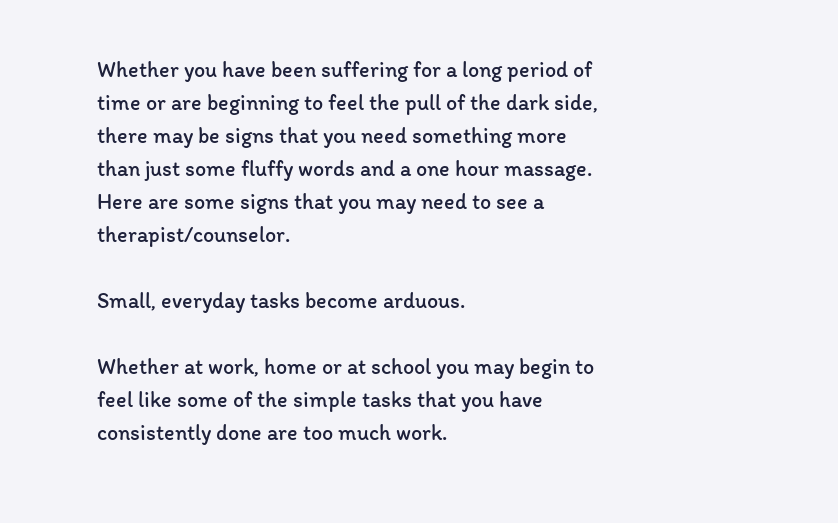Whether you have been suffering for a long period of time or are beginning to feel the pull of the dark side, there may be signs that you need something more than just some fluffy words and a one hour massage. Here are some signs that you may need to see a therapist/counselor.

Small, everyday tasks become arduous.

Whether at work, home or at school you may begin to feel like some of the simple tasks that you have consistently done are too much work.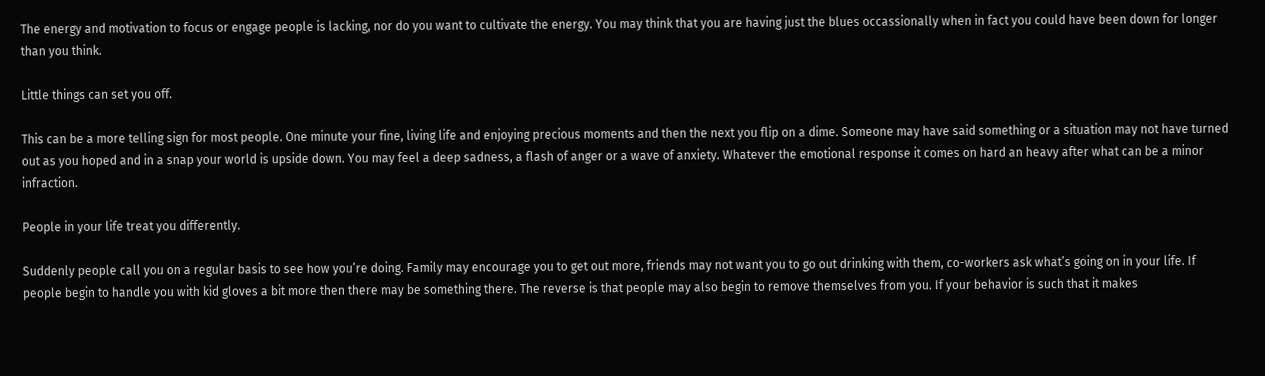The energy and motivation to focus or engage people is lacking, nor do you want to cultivate the energy. You may think that you are having just the blues occassionally when in fact you could have been down for longer than you think.

Little things can set you off.

This can be a more telling sign for most people. One minute your fine, living life and enjoying precious moments and then the next you flip on a dime. Someone may have said something or a situation may not have turned out as you hoped and in a snap your world is upside down. You may feel a deep sadness, a flash of anger or a wave of anxiety. Whatever the emotional response it comes on hard an heavy after what can be a minor infraction.

People in your life treat you differently.

Suddenly people call you on a regular basis to see how you’re doing. Family may encourage you to get out more, friends may not want you to go out drinking with them, co-workers ask what’s going on in your life. If people begin to handle you with kid gloves a bit more then there may be something there. The reverse is that people may also begin to remove themselves from you. If your behavior is such that it makes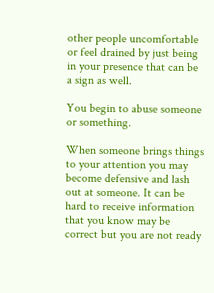other people uncomfortable or feel drained by just being in your presence that can be a sign as well.

You begin to abuse someone or something.

When someone brings things to your attention you may become defensive and lash out at someone. It can be hard to receive information that you know may be correct but you are not ready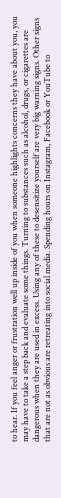to hear. If you feel anger or frustration well up inside of you when someone highlights concerns they have about you, you may have to take a step back and evaluate some things. Turning to substances such as alcohol, drugs, or cigarettes are dangerous when they are used in excess. Using any of these to desensitize yourself are very big warning signs. Other signs that are not as obvious are retreating into social media. Spending hours on Instagram, Facebook or YouTube to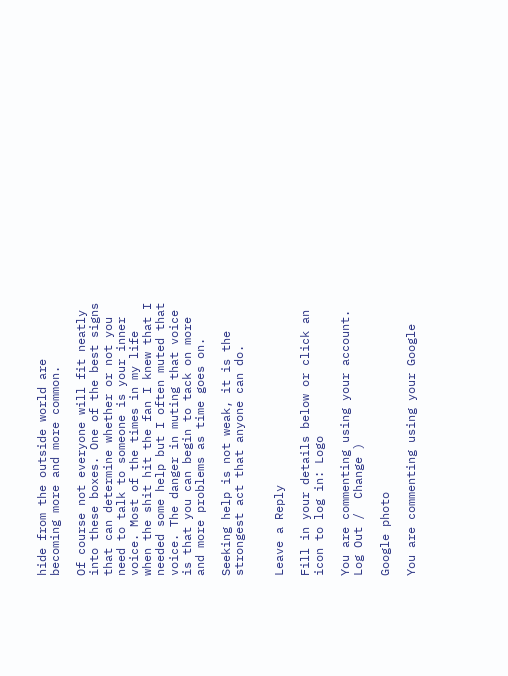hide from the outside world are becoming more and more common.

Of course not everyone will fit neatly into these boxes. One of the best signs that can determine whether or not you need to talk to someone is your inner voice. Most of the times in my life when the shit hit the fan I knew that I needed some help but I often muted that voice. The danger in muting that voice is that you can begin to tack on more and more problems as time goes on.

Seeking help is not weak, it is the strongest act that anyone can do.


Leave a Reply

Fill in your details below or click an icon to log in: Logo

You are commenting using your account. Log Out /  Change )

Google photo

You are commenting using your Google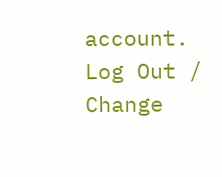account. Log Out /  Change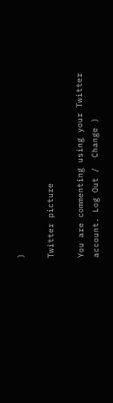)

Twitter picture

You are commenting using your Twitter account. Log Out /  Change )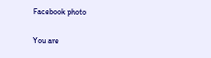Facebook photo

You are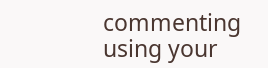commenting using your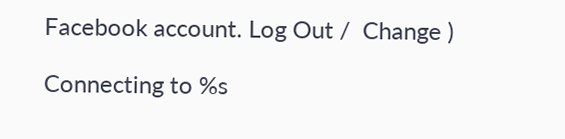Facebook account. Log Out /  Change )

Connecting to %s